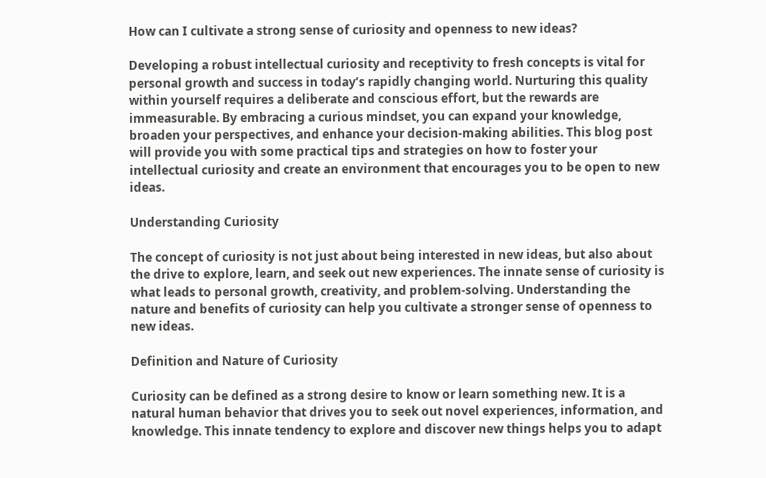How can I cultivate a strong sense of curiosity and openness to new ideas?

Developing a robust intellectual curiosity and receptivity to fresh concepts is vital for personal growth and success in today’s rapidly changing world. Nurturing this quality within yourself requires a deliberate and conscious effort, but the rewards are immeasurable. By embracing a curious mindset, you can expand your knowledge, broaden your perspectives, and enhance your decision-making abilities. This blog post will provide you with some practical tips and strategies on how to foster your intellectual curiosity and create an environment that encourages you to be open to new ideas.

Understanding Curiosity

The concept of curiosity is not just about being interested in new ideas, but also about the drive to explore, learn, and seek out new experiences. The innate sense of curiosity is what leads to personal growth, creativity, and problem-solving. Understanding the nature and benefits of curiosity can help you cultivate a stronger sense of openness to new ideas.

Definition and Nature of Curiosity

Curiosity can be defined as a strong desire to know or learn something new. It is a natural human behavior that drives you to seek out novel experiences, information, and knowledge. This innate tendency to explore and discover new things helps you to adapt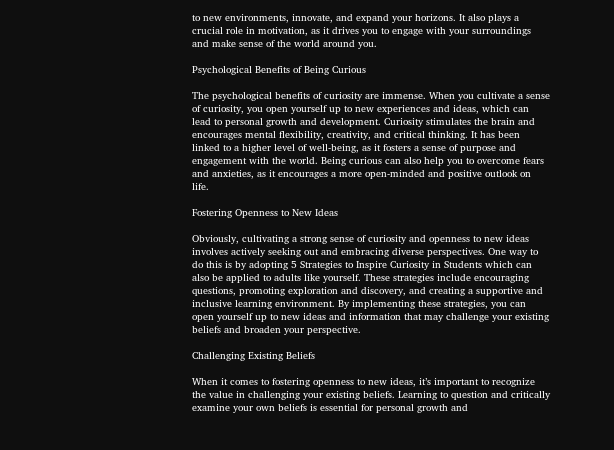to new environments, innovate, and expand your horizons. It also plays a crucial role in motivation, as it drives you to engage with your surroundings and make sense of the world around you.

Psychological Benefits of Being Curious

The psychological benefits of curiosity are immense. When you cultivate a sense of curiosity, you open yourself up to new experiences and ideas, which can lead to personal growth and development. Curiosity stimulates the brain and encourages mental flexibility, creativity, and critical thinking. It has been linked to a higher level of well-being, as it fosters a sense of purpose and engagement with the world. Being curious can also help you to overcome fears and anxieties, as it encourages a more open-minded and positive outlook on life.

Fostering Openness to New Ideas

Obviously, cultivating a strong sense of curiosity and openness to new ideas involves actively seeking out and embracing diverse perspectives. One way to do this is by adopting 5 Strategies to Inspire Curiosity in Students which can also be applied to adults like yourself. These strategies include encouraging questions, promoting exploration and discovery, and creating a supportive and inclusive learning environment. By implementing these strategies, you can open yourself up to new ideas and information that may challenge your existing beliefs and broaden your perspective.

Challenging Existing Beliefs

When it comes to fostering openness to new ideas, it’s important to recognize the value in challenging your existing beliefs. Learning to question and critically examine your own beliefs is essential for personal growth and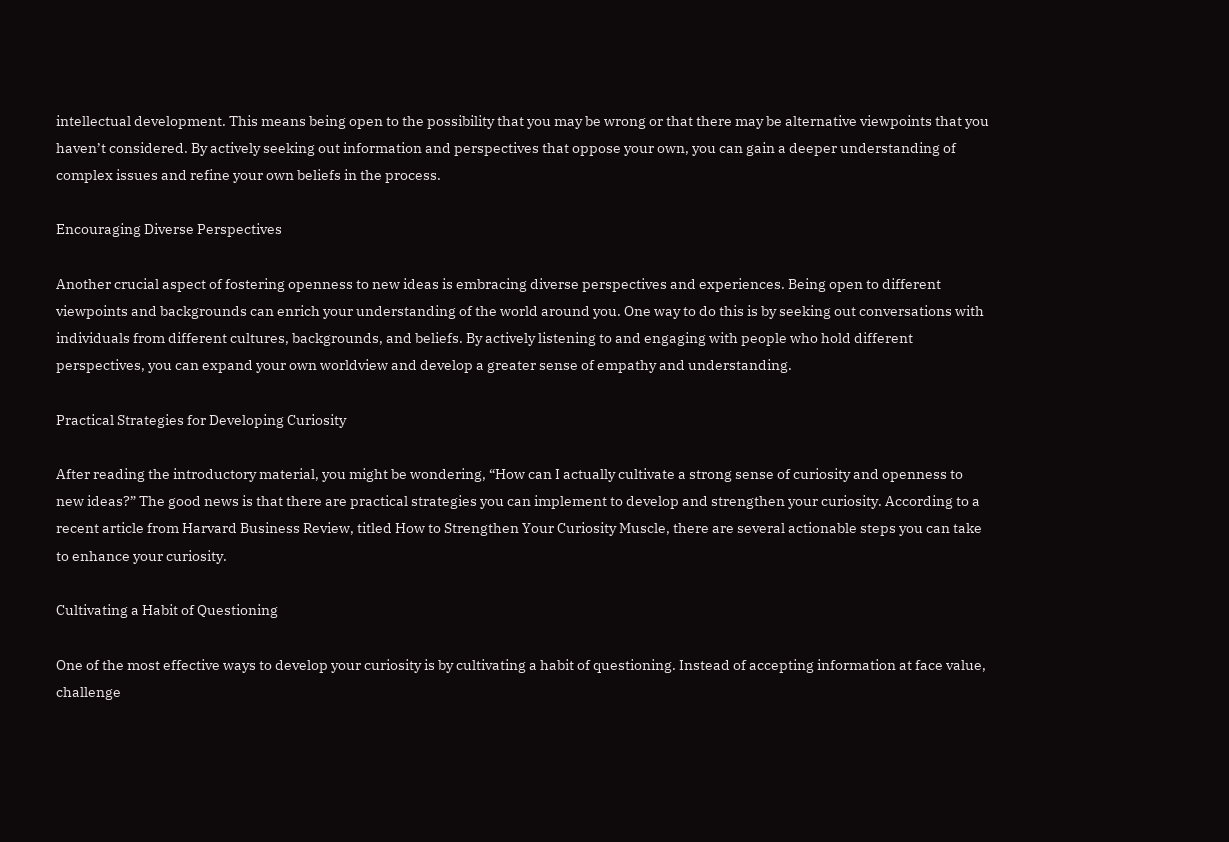intellectual development. This means being open to the possibility that you may be wrong or that there may be alternative viewpoints that you haven’t considered. By actively seeking out information and perspectives that oppose your own, you can gain a deeper understanding of complex issues and refine your own beliefs in the process.

Encouraging Diverse Perspectives

Another crucial aspect of fostering openness to new ideas is embracing diverse perspectives and experiences. Being open to different viewpoints and backgrounds can enrich your understanding of the world around you. One way to do this is by seeking out conversations with individuals from different cultures, backgrounds, and beliefs. By actively listening to and engaging with people who hold different perspectives, you can expand your own worldview and develop a greater sense of empathy and understanding.

Practical Strategies for Developing Curiosity

After reading the introductory material, you might be wondering, “How can I actually cultivate a strong sense of curiosity and openness to new ideas?” The good news is that there are practical strategies you can implement to develop and strengthen your curiosity. According to a recent article from Harvard Business Review, titled How to Strengthen Your Curiosity Muscle, there are several actionable steps you can take to enhance your curiosity.

Cultivating a Habit of Questioning

One of the most effective ways to develop your curiosity is by cultivating a habit of questioning. Instead of accepting information at face value, challenge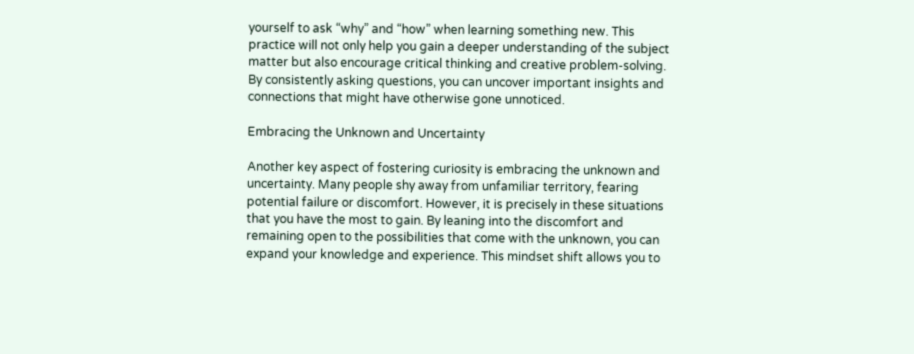yourself to ask “why” and “how” when learning something new. This practice will not only help you gain a deeper understanding of the subject matter but also encourage critical thinking and creative problem-solving. By consistently asking questions, you can uncover important insights and connections that might have otherwise gone unnoticed.

Embracing the Unknown and Uncertainty

Another key aspect of fostering curiosity is embracing the unknown and uncertainty. Many people shy away from unfamiliar territory, fearing potential failure or discomfort. However, it is precisely in these situations that you have the most to gain. By leaning into the discomfort and remaining open to the possibilities that come with the unknown, you can expand your knowledge and experience. This mindset shift allows you to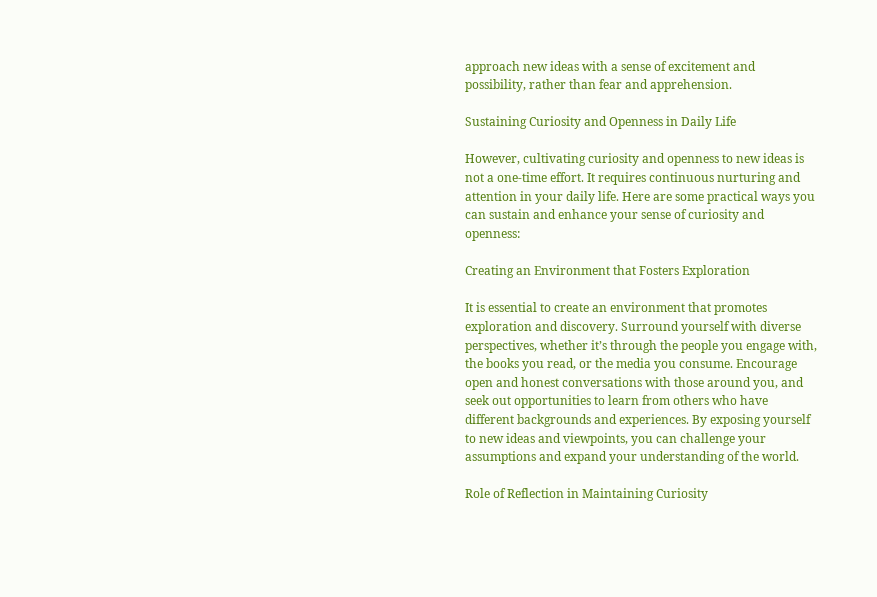approach new ideas with a sense of excitement and possibility, rather than fear and apprehension.

Sustaining Curiosity and Openness in Daily Life

However, cultivating curiosity and openness to new ideas is not a one-time effort. It requires continuous nurturing and attention in your daily life. Here are some practical ways you can sustain and enhance your sense of curiosity and openness:

Creating an Environment that Fosters Exploration

It is essential to create an environment that promotes exploration and discovery. Surround yourself with diverse perspectives, whether it’s through the people you engage with, the books you read, or the media you consume. Encourage open and honest conversations with those around you, and seek out opportunities to learn from others who have different backgrounds and experiences. By exposing yourself to new ideas and viewpoints, you can challenge your assumptions and expand your understanding of the world.

Role of Reflection in Maintaining Curiosity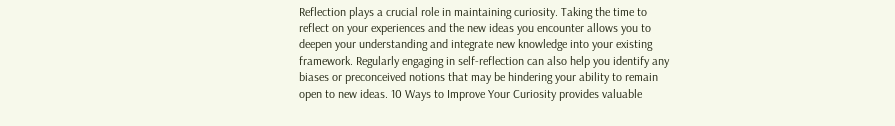Reflection plays a crucial role in maintaining curiosity. Taking the time to reflect on your experiences and the new ideas you encounter allows you to deepen your understanding and integrate new knowledge into your existing framework. Regularly engaging in self-reflection can also help you identify any biases or preconceived notions that may be hindering your ability to remain open to new ideas. 10 Ways to Improve Your Curiosity provides valuable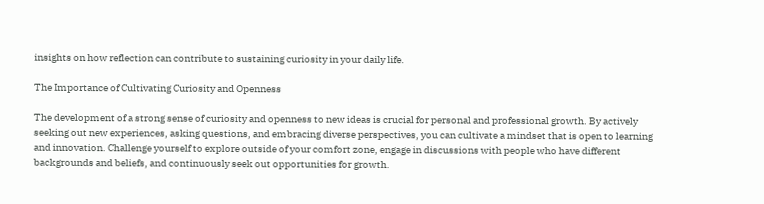insights on how reflection can contribute to sustaining curiosity in your daily life.

The Importance of Cultivating Curiosity and Openness

The development of a strong sense of curiosity and openness to new ideas is crucial for personal and professional growth. By actively seeking out new experiences, asking questions, and embracing diverse perspectives, you can cultivate a mindset that is open to learning and innovation. Challenge yourself to explore outside of your comfort zone, engage in discussions with people who have different backgrounds and beliefs, and continuously seek out opportunities for growth.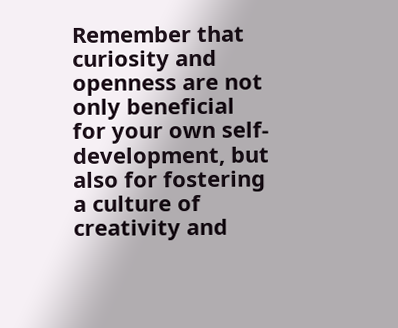Remember that curiosity and openness are not only beneficial for your own self-development, but also for fostering a culture of creativity and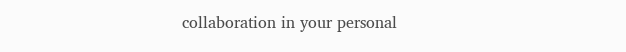collaboration in your personal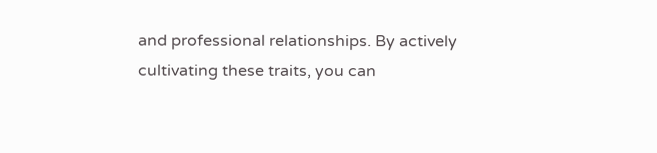and professional relationships. By actively cultivating these traits, you can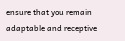ensure that you remain adaptable and receptive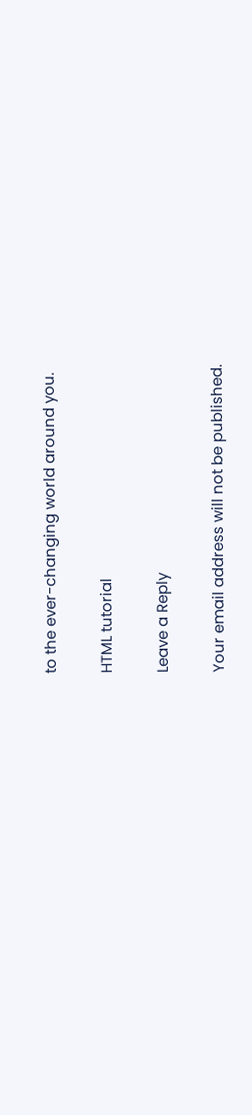to the ever-changing world around you.

HTML tutorial

Leave a Reply

Your email address will not be published.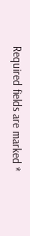Required fields are marked *